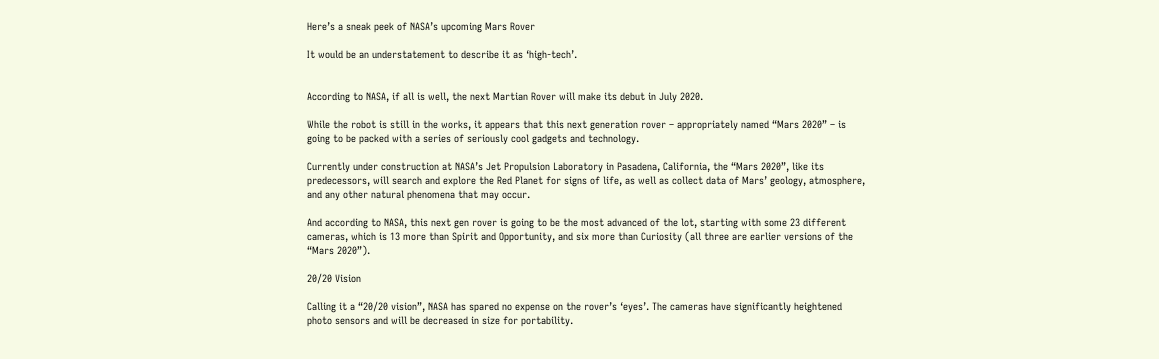Here’s a sneak peek of NASA’s upcoming Mars Rover

It would be an understatement to describe it as ‘high-tech’.


According to NASA, if all is well, the next Martian Rover will make its debut in July 2020.

While the robot is still in the works, it appears that this next generation rover – appropriately named “Mars 2020” – is going to be packed with a series of seriously cool gadgets and technology.

Currently under construction at NASA’s Jet Propulsion Laboratory in Pasadena, California, the “Mars 2020”, like its predecessors, will search and explore the Red Planet for signs of life, as well as collect data of Mars’ geology, atmosphere, and any other natural phenomena that may occur.

And according to NASA, this next gen rover is going to be the most advanced of the lot, starting with some 23 different cameras, which is 13 more than Spirit and Opportunity, and six more than Curiosity (all three are earlier versions of the “Mars 2020”).

20/20 Vision

Calling it a “20/20 vision”, NASA has spared no expense on the rover’s ‘eyes’. The cameras have significantly heightened photo sensors and will be decreased in size for portability.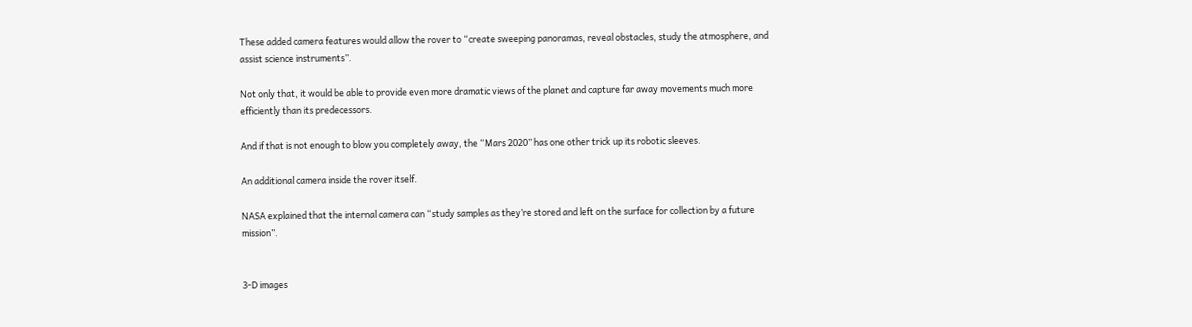These added camera features would allow the rover to “create sweeping panoramas, reveal obstacles, study the atmosphere, and assist science instruments”.

Not only that, it would be able to provide even more dramatic views of the planet and capture far away movements much more efficiently than its predecessors.

And if that is not enough to blow you completely away, the “Mars 2020” has one other trick up its robotic sleeves.

An additional camera inside the rover itself.

NASA explained that the internal camera can “study samples as they’re stored and left on the surface for collection by a future mission”.


3-D images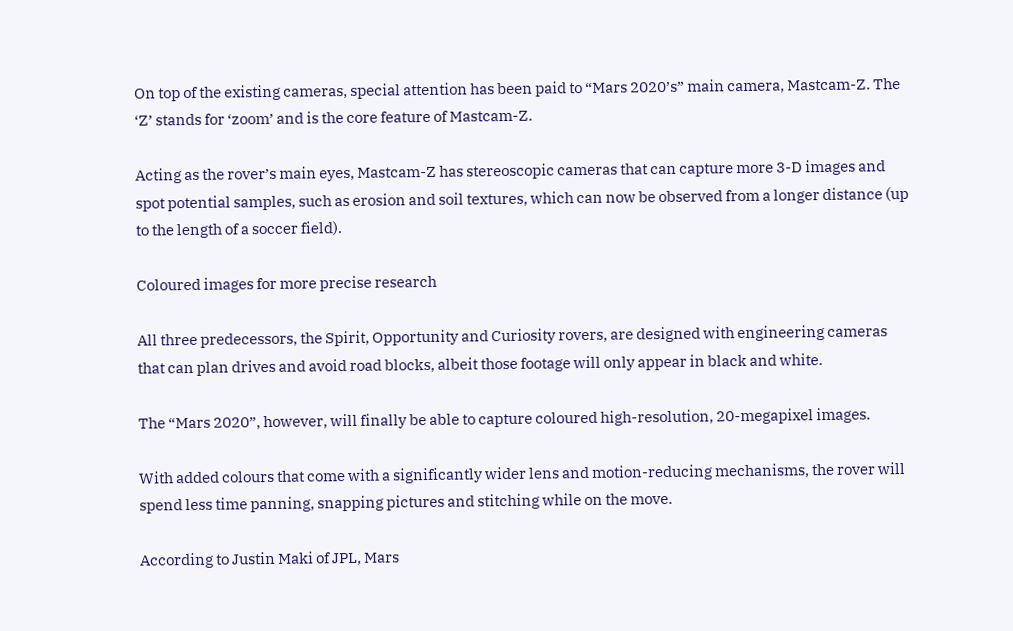On top of the existing cameras, special attention has been paid to “Mars 2020’s” main camera, Mastcam-Z. The ‘Z’ stands for ‘zoom’ and is the core feature of Mastcam-Z.

Acting as the rover’s main eyes, Mastcam-Z has stereoscopic cameras that can capture more 3-D images and spot potential samples, such as erosion and soil textures, which can now be observed from a longer distance (up to the length of a soccer field).

Coloured images for more precise research

All three predecessors, the Spirit, Opportunity and Curiosity rovers, are designed with engineering cameras that can plan drives and avoid road blocks, albeit those footage will only appear in black and white.

The “Mars 2020”, however, will finally be able to capture coloured high-resolution, 20-megapixel images.

With added colours that come with a significantly wider lens and motion-reducing mechanisms, the rover will spend less time panning, snapping pictures and stitching while on the move.

According to Justin Maki of JPL, Mars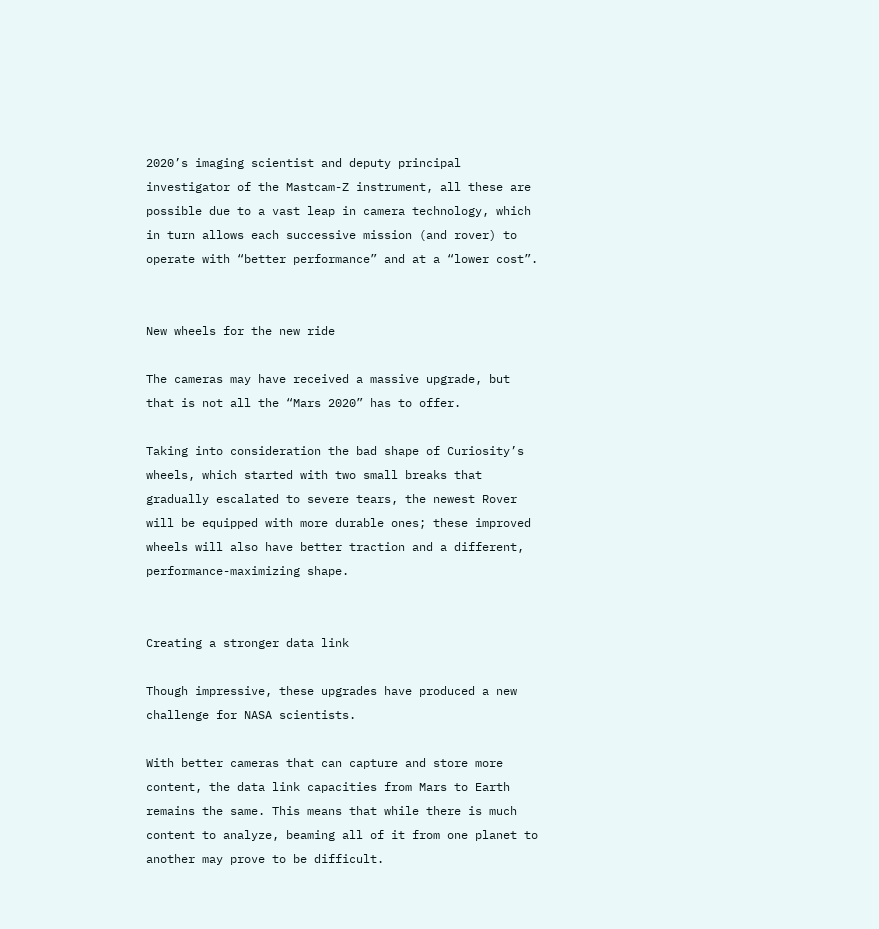2020’s imaging scientist and deputy principal investigator of the Mastcam-Z instrument, all these are possible due to a vast leap in camera technology, which in turn allows each successive mission (and rover) to operate with “better performance” and at a “lower cost”.


New wheels for the new ride

The cameras may have received a massive upgrade, but that is not all the “Mars 2020” has to offer.

Taking into consideration the bad shape of Curiosity’s wheels, which started with two small breaks that gradually escalated to severe tears, the newest Rover will be equipped with more durable ones; these improved wheels will also have better traction and a different, performance-maximizing shape.


Creating a stronger data link

Though impressive, these upgrades have produced a new challenge for NASA scientists.

With better cameras that can capture and store more content, the data link capacities from Mars to Earth remains the same. This means that while there is much content to analyze, beaming all of it from one planet to another may prove to be difficult.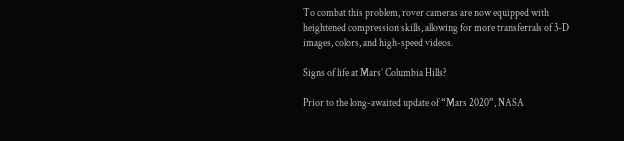To combat this problem, rover cameras are now equipped with heightened compression skills, allowing for more transferrals of 3-D images, colors, and high-speed videos.

Signs of life at Mars’ Columbia Hills?

Prior to the long-awaited update of “Mars 2020”, NASA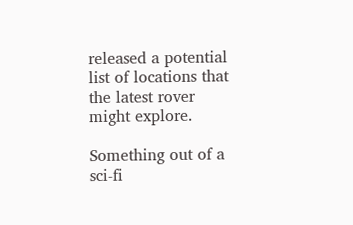released a potential list of locations that the latest rover might explore.

Something out of a sci-fi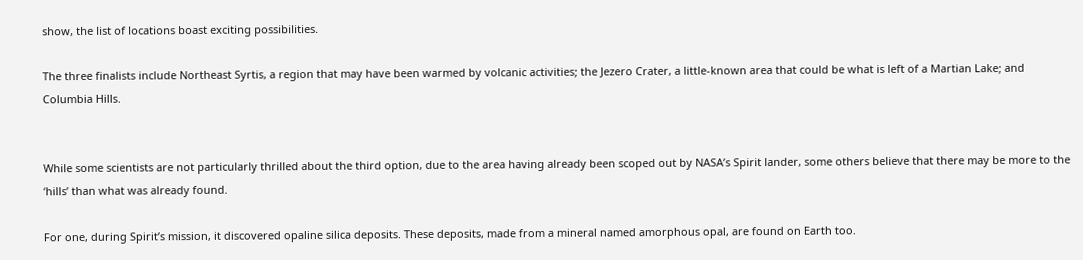show, the list of locations boast exciting possibilities.

The three finalists include Northeast Syrtis, a region that may have been warmed by volcanic activities; the Jezero Crater, a little-known area that could be what is left of a Martian Lake; and Columbia Hills.


While some scientists are not particularly thrilled about the third option, due to the area having already been scoped out by NASA’s Spirit lander, some others believe that there may be more to the ‘hills’ than what was already found.

For one, during Spirit’s mission, it discovered opaline silica deposits. These deposits, made from a mineral named amorphous opal, are found on Earth too.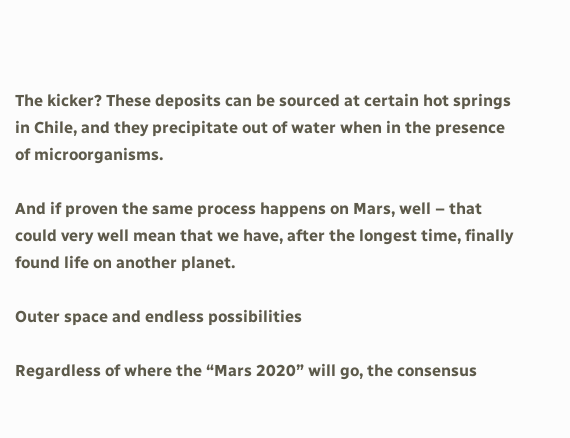The kicker? These deposits can be sourced at certain hot springs in Chile, and they precipitate out of water when in the presence of microorganisms.

And if proven the same process happens on Mars, well – that could very well mean that we have, after the longest time, finally found life on another planet.

Outer space and endless possibilities

Regardless of where the “Mars 2020” will go, the consensus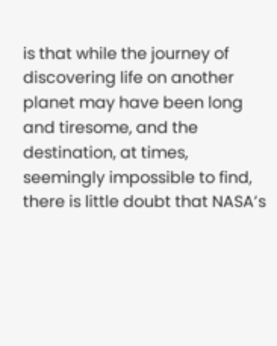is that while the journey of discovering life on another planet may have been long and tiresome, and the destination, at times, seemingly impossible to find, there is little doubt that NASA’s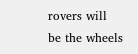rovers will be the wheels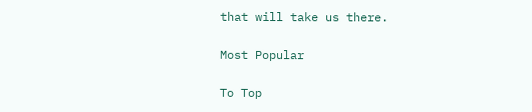that will take us there.

Most Popular

To Top